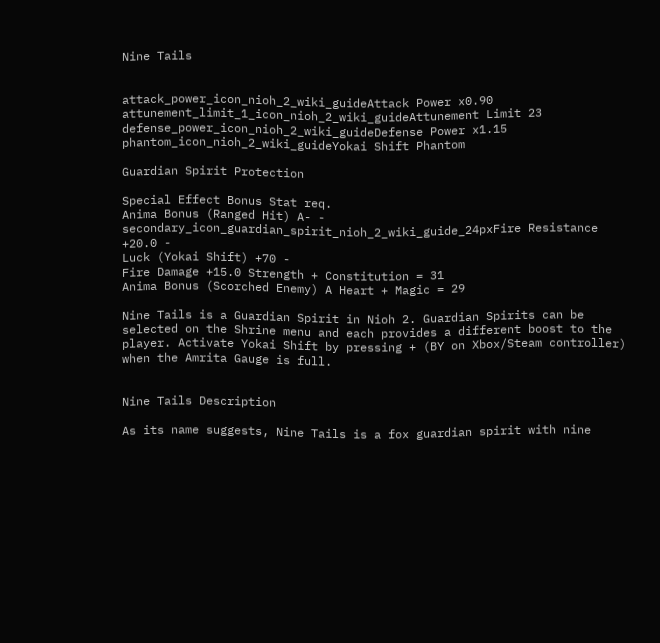Nine Tails


attack_power_icon_nioh_2_wiki_guideAttack Power x0.90 attunement_limit_1_icon_nioh_2_wiki_guideAttunement Limit 23
defense_power_icon_nioh_2_wiki_guideDefense Power x1.15 phantom_icon_nioh_2_wiki_guideYokai Shift Phantom

Guardian Spirit Protection

Special Effect Bonus Stat req.
Anima Bonus (Ranged Hit) A- -
secondary_icon_guardian_spirit_nioh_2_wiki_guide_24pxFire Resistance +20.0 -
Luck (Yokai Shift) +70 -
Fire Damage +15.0 Strength + Constitution = 31
Anima Bonus (Scorched Enemy) A Heart + Magic = 29

Nine Tails is a Guardian Spirit in Nioh 2. Guardian Spirits can be selected on the Shrine menu and each provides a different boost to the player. Activate Yokai Shift by pressing + (BY on Xbox/Steam controller) when the Amrita Gauge is full.


Nine Tails Description

As its name suggests, Nine Tails is a fox guardian spirit with nine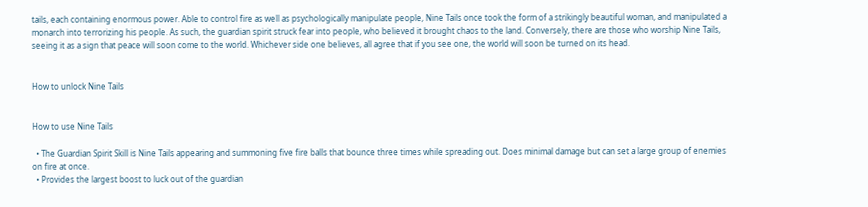tails, each containing enormous power. Able to control fire as well as psychologically manipulate people, Nine Tails once took the form of a strikingly beautiful woman, and manipulated a monarch into terrorizing his people. As such, the guardian spirit struck fear into people, who believed it brought chaos to the land. Conversely, there are those who worship Nine Tails, seeing it as a sign that peace will soon come to the world. Whichever side one believes, all agree that if you see one, the world will soon be turned on its head.


How to unlock Nine Tails


How to use Nine Tails

  • The Guardian Spirit Skill is Nine Tails appearing and summoning five fire balls that bounce three times while spreading out. Does minimal damage but can set a large group of enemies on fire at once.
  • Provides the largest boost to luck out of the guardian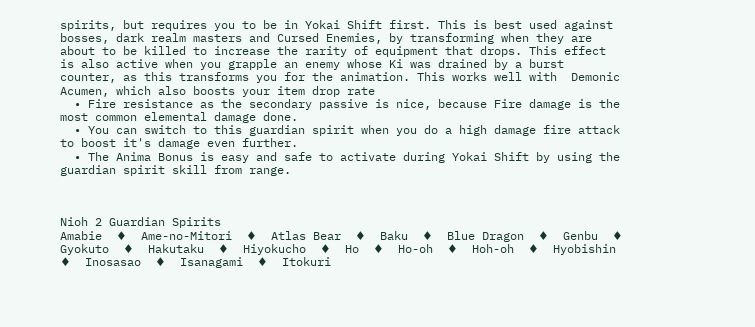spirits, but requires you to be in Yokai Shift first. This is best used against bosses, dark realm masters and Cursed Enemies, by transforming when they are about to be killed to increase the rarity of equipment that drops. This effect is also active when you grapple an enemy whose Ki was drained by a burst counter, as this transforms you for the animation. This works well with  Demonic Acumen, which also boosts your item drop rate
  • Fire resistance as the secondary passive is nice, because Fire damage is the most common elemental damage done.
  • You can switch to this guardian spirit when you do a high damage fire attack to boost it's damage even further.
  • The Anima Bonus is easy and safe to activate during Yokai Shift by using the guardian spirit skill from range.



Nioh 2 Guardian Spirits
Amabie  ♦  Ame-no-Mitori  ♦  Atlas Bear  ♦  Baku  ♦  Blue Dragon  ♦  Genbu  ♦  Gyokuto  ♦  Hakutaku  ♦  Hiyokucho  ♦  Ho  ♦  Ho-oh  ♦  Hoh-oh  ♦  Hyobishin  ♦  Inosasao  ♦  Isanagami  ♦  Itokuri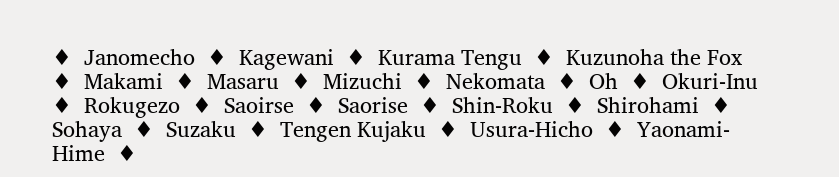♦  Janomecho  ♦  Kagewani  ♦  Kurama Tengu  ♦  Kuzunoha the Fox  ♦  Makami  ♦  Masaru  ♦  Mizuchi  ♦  Nekomata  ♦  Oh  ♦  Okuri-Inu  ♦  Rokugezo  ♦  Saoirse  ♦  Saorise  ♦  Shin-Roku  ♦  Shirohami  ♦  Sohaya  ♦  Suzaku  ♦  Tengen Kujaku  ♦  Usura-Hicho  ♦  Yaonami-Hime  ♦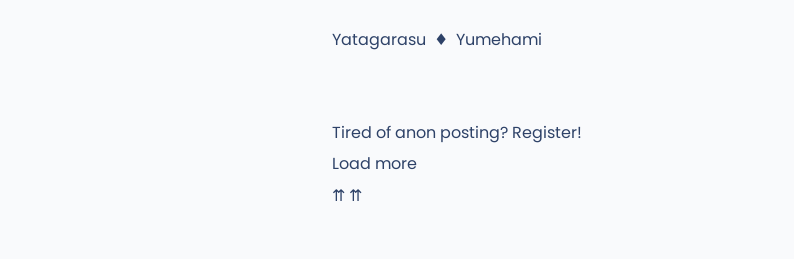Yatagarasu  ♦  Yumehami


Tired of anon posting? Register!
Load more
⇈ ⇈